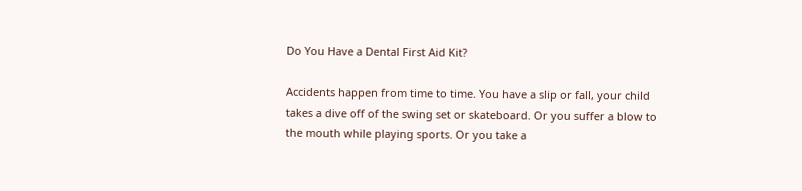Do You Have a Dental First Aid Kit?

Accidents happen from time to time. You have a slip or fall, your child takes a dive off of the swing set or skateboard. Or you suffer a blow to the mouth while playing sports. Or you take a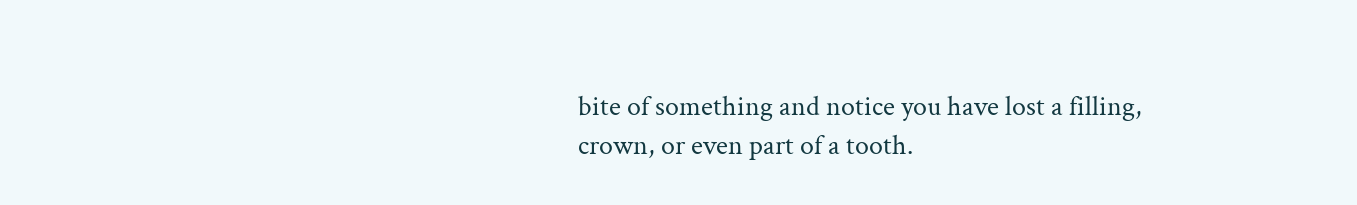bite of something and notice you have lost a filling, crown, or even part of a tooth.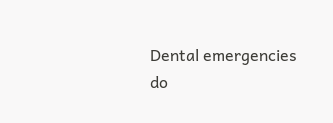Dental emergencies do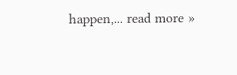happen,... read more »